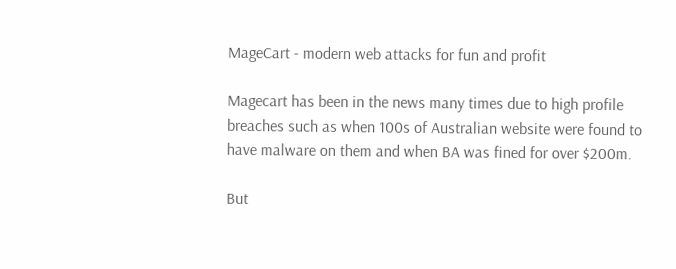MageCart - modern web attacks for fun and profit

Magecart has been in the news many times due to high profile breaches such as when 100s of Australian website were found to have malware on them and when BA was fined for over $200m.

But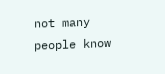not many people know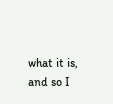what it is, and so I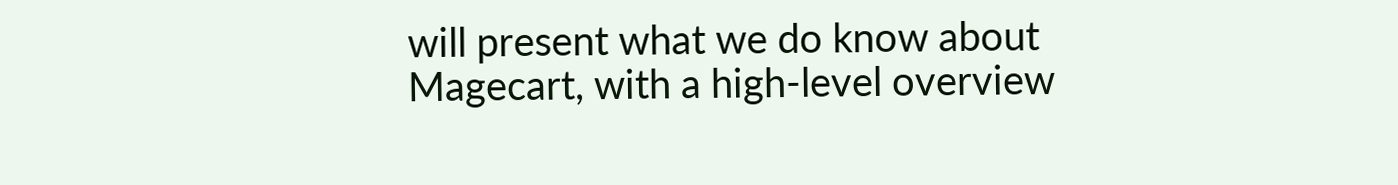will present what we do know about Magecart, with a high-level overview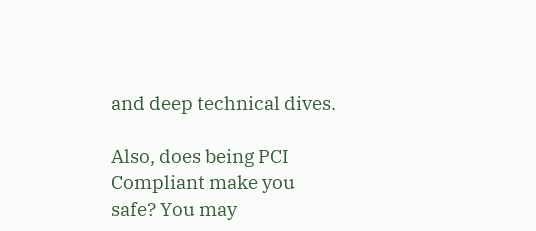and deep technical dives.

Also, does being PCI Compliant make you safe? You may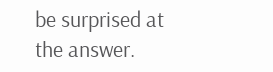be surprised at the answer.